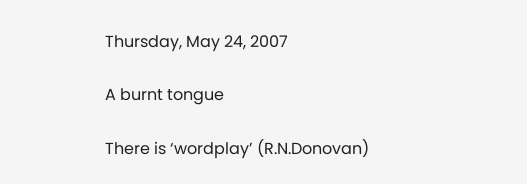Thursday, May 24, 2007

A burnt tongue

There is ‘wordplay’ (R.N.Donovan)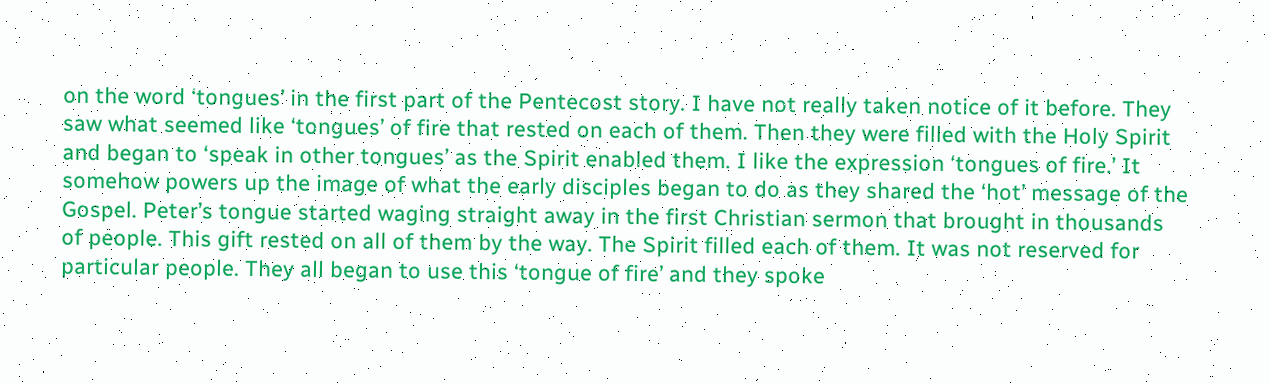on the word ‘tongues’ in the first part of the Pentecost story. I have not really taken notice of it before. They saw what seemed like ‘tongues’ of fire that rested on each of them. Then they were filled with the Holy Spirit and began to ‘speak in other tongues’ as the Spirit enabled them. I like the expression ‘tongues of fire.’ It somehow powers up the image of what the early disciples began to do as they shared the ‘hot’ message of the Gospel. Peter’s tongue started waging straight away in the first Christian sermon that brought in thousands of people. This gift rested on all of them by the way. The Spirit filled each of them. It was not reserved for particular people. They all began to use this ‘tongue of fire’ and they spoke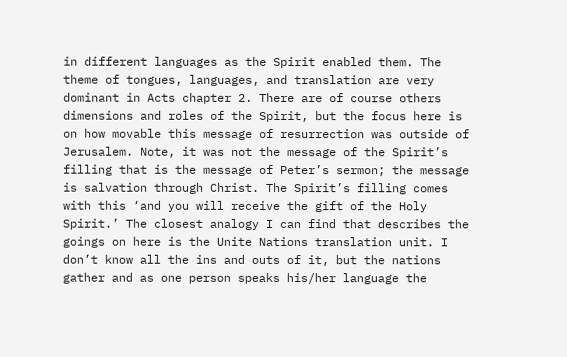in different languages as the Spirit enabled them. The theme of tongues, languages, and translation are very dominant in Acts chapter 2. There are of course others dimensions and roles of the Spirit, but the focus here is on how movable this message of resurrection was outside of Jerusalem. Note, it was not the message of the Spirit’s filling that is the message of Peter’s sermon; the message is salvation through Christ. The Spirit’s filling comes with this ‘and you will receive the gift of the Holy Spirit.’ The closest analogy I can find that describes the goings on here is the Unite Nations translation unit. I don’t know all the ins and outs of it, but the nations gather and as one person speaks his/her language the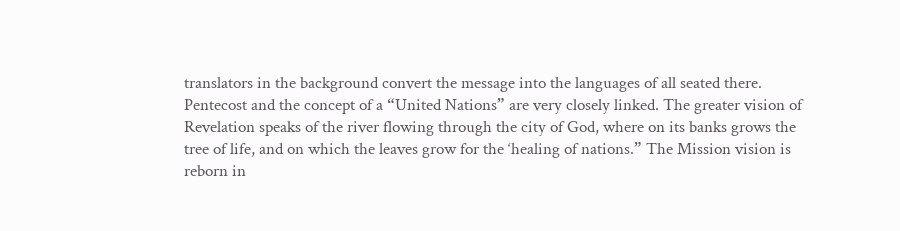translators in the background convert the message into the languages of all seated there. Pentecost and the concept of a “United Nations” are very closely linked. The greater vision of Revelation speaks of the river flowing through the city of God, where on its banks grows the tree of life, and on which the leaves grow for the ‘healing of nations.” The Mission vision is reborn in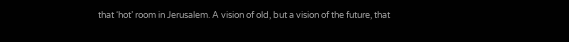that ‘hot’ room in Jerusalem. A vision of old, but a vision of the future, that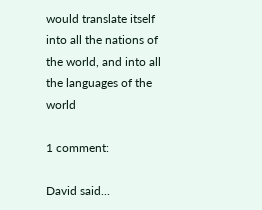would translate itself into all the nations of the world, and into all the languages of the world

1 comment:

David said...